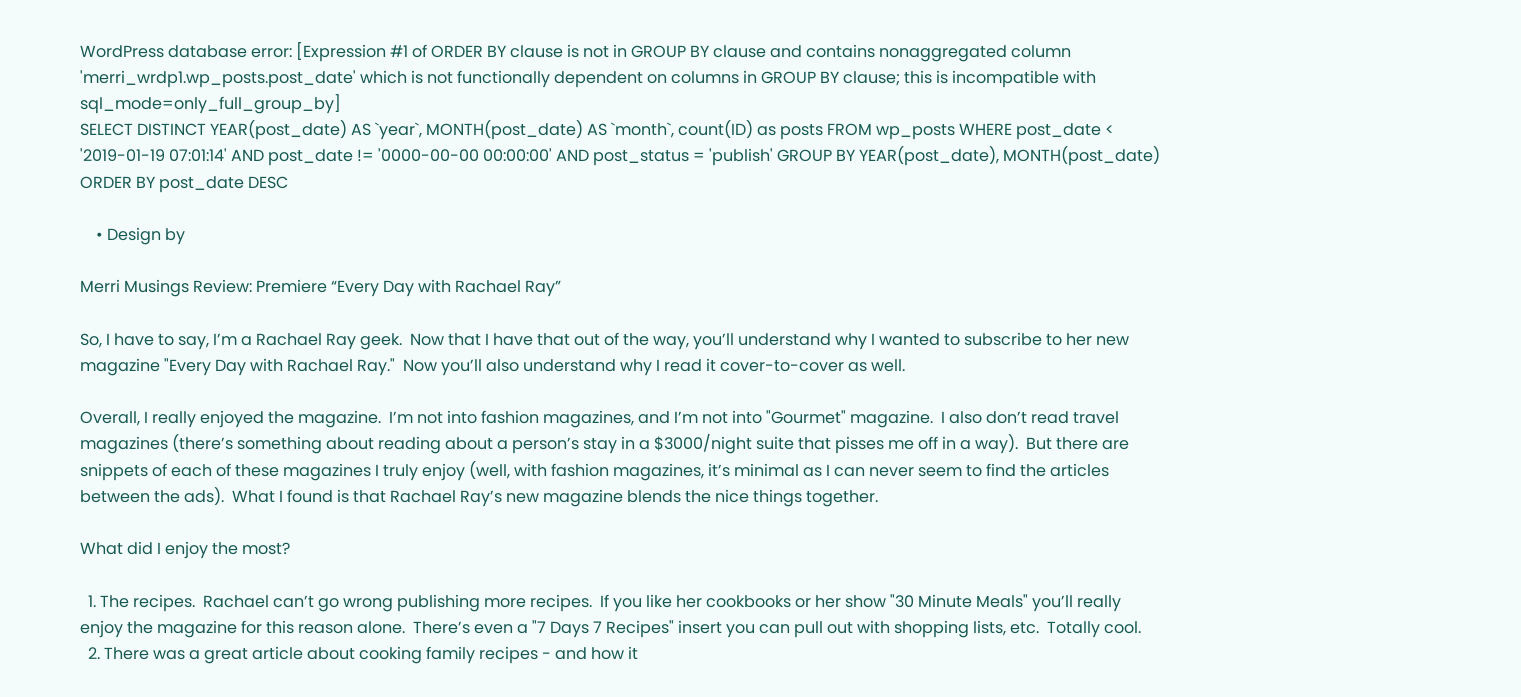WordPress database error: [Expression #1 of ORDER BY clause is not in GROUP BY clause and contains nonaggregated column 'merri_wrdp1.wp_posts.post_date' which is not functionally dependent on columns in GROUP BY clause; this is incompatible with sql_mode=only_full_group_by]
SELECT DISTINCT YEAR(post_date) AS `year`, MONTH(post_date) AS `month`, count(ID) as posts FROM wp_posts WHERE post_date < '2019-01-19 07:01:14' AND post_date != '0000-00-00 00:00:00' AND post_status = 'publish' GROUP BY YEAR(post_date), MONTH(post_date) ORDER BY post_date DESC

    • Design by

Merri Musings Review: Premiere “Every Day with Rachael Ray”

So, I have to say, I’m a Rachael Ray geek.  Now that I have that out of the way, you’ll understand why I wanted to subscribe to her new magazine "Every Day with Rachael Ray."  Now you’ll also understand why I read it cover-to-cover as well.

Overall, I really enjoyed the magazine.  I’m not into fashion magazines, and I’m not into "Gourmet" magazine.  I also don’t read travel magazines (there’s something about reading about a person’s stay in a $3000/night suite that pisses me off in a way).  But there are snippets of each of these magazines I truly enjoy (well, with fashion magazines, it’s minimal as I can never seem to find the articles between the ads).  What I found is that Rachael Ray’s new magazine blends the nice things together.

What did I enjoy the most?

  1. The recipes.  Rachael can’t go wrong publishing more recipes.  If you like her cookbooks or her show "30 Minute Meals" you’ll really enjoy the magazine for this reason alone.  There’s even a "7 Days 7 Recipes" insert you can pull out with shopping lists, etc.  Totally cool.
  2. There was a great article about cooking family recipes - and how it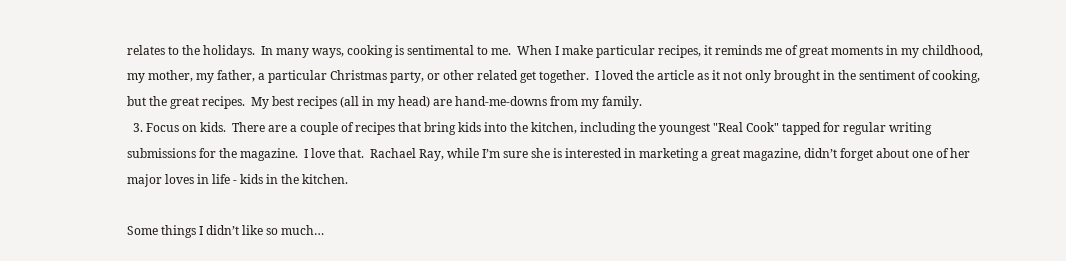relates to the holidays.  In many ways, cooking is sentimental to me.  When I make particular recipes, it reminds me of great moments in my childhood, my mother, my father, a particular Christmas party, or other related get together.  I loved the article as it not only brought in the sentiment of cooking, but the great recipes.  My best recipes (all in my head) are hand-me-downs from my family.
  3. Focus on kids.  There are a couple of recipes that bring kids into the kitchen, including the youngest "Real Cook" tapped for regular writing submissions for the magazine.  I love that.  Rachael Ray, while I’m sure she is interested in marketing a great magazine, didn’t forget about one of her major loves in life - kids in the kitchen.

Some things I didn’t like so much…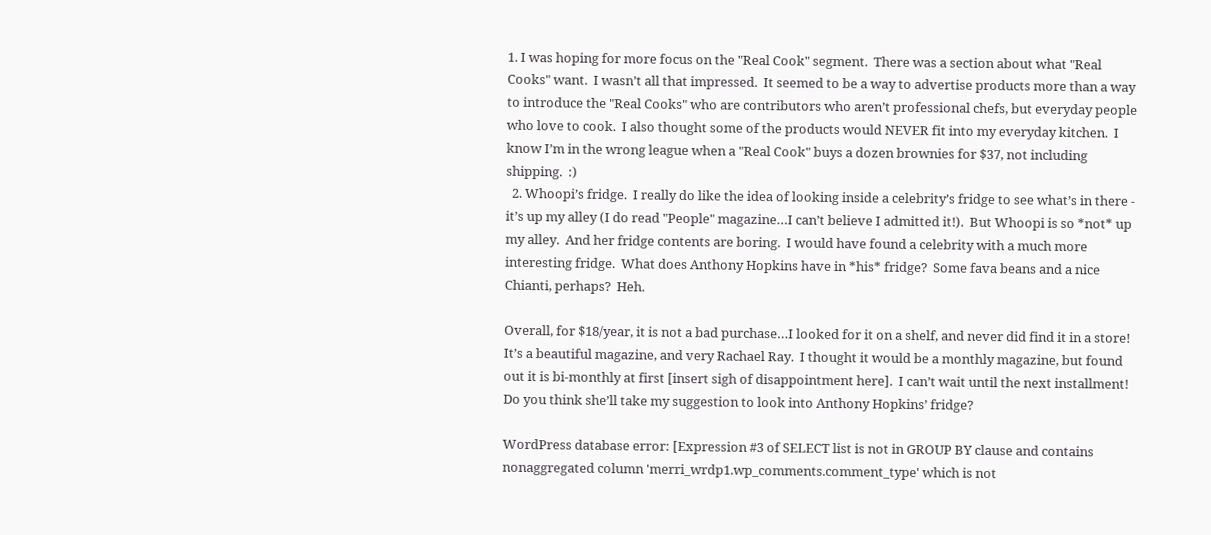1. I was hoping for more focus on the "Real Cook" segment.  There was a section about what "Real Cooks" want.  I wasn’t all that impressed.  It seemed to be a way to advertise products more than a way to introduce the "Real Cooks" who are contributors who aren’t professional chefs, but everyday people who love to cook.  I also thought some of the products would NEVER fit into my everyday kitchen.  I know I’m in the wrong league when a "Real Cook" buys a dozen brownies for $37, not including shipping.  :)
  2. Whoopi’s fridge.  I really do like the idea of looking inside a celebrity’s fridge to see what’s in there - it’s up my alley (I do read "People" magazine…I can’t believe I admitted it!).  But Whoopi is so *not* up my alley.  And her fridge contents are boring.  I would have found a celebrity with a much more interesting fridge.  What does Anthony Hopkins have in *his* fridge?  Some fava beans and a nice Chianti, perhaps?  Heh.

Overall, for $18/year, it is not a bad purchase…I looked for it on a shelf, and never did find it in a store!  It’s a beautiful magazine, and very Rachael Ray.  I thought it would be a monthly magazine, but found out it is bi-monthly at first [insert sigh of disappointment here].  I can’t wait until the next installment!  Do you think she’ll take my suggestion to look into Anthony Hopkins’ fridge?

WordPress database error: [Expression #3 of SELECT list is not in GROUP BY clause and contains nonaggregated column 'merri_wrdp1.wp_comments.comment_type' which is not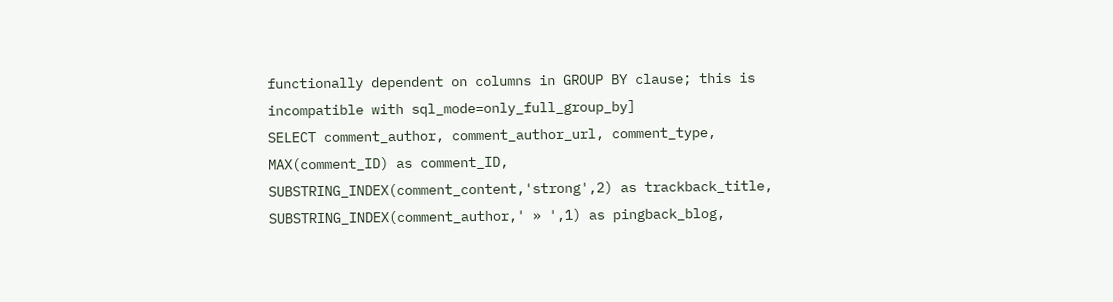functionally dependent on columns in GROUP BY clause; this is incompatible with sql_mode=only_full_group_by]
SELECT comment_author, comment_author_url, comment_type, MAX(comment_ID) as comment_ID, SUBSTRING_INDEX(comment_content,'strong',2) as trackback_title, SUBSTRING_INDEX(comment_author,' » ',1) as pingback_blog,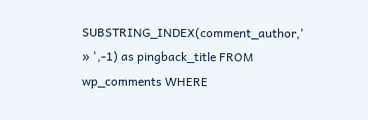SUBSTRING_INDEX(comment_author,' » ',-1) as pingback_title FROM wp_comments WHERE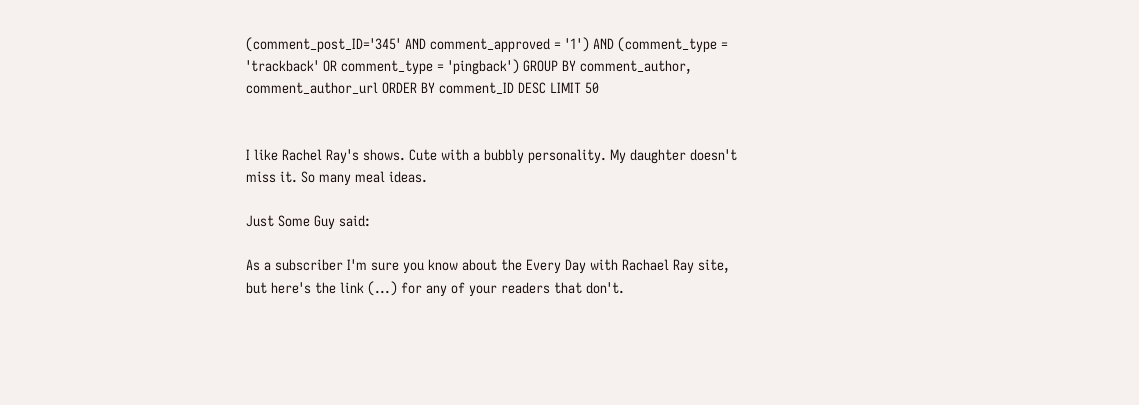(comment_post_ID='345' AND comment_approved = '1') AND (comment_type = 'trackback' OR comment_type = 'pingback') GROUP BY comment_author, comment_author_url ORDER BY comment_ID DESC LIMIT 50


I like Rachel Ray's shows. Cute with a bubbly personality. My daughter doesn't miss it. So many meal ideas.

Just Some Guy said:

As a subscriber I'm sure you know about the Every Day with Rachael Ray site, but here's the link (...) for any of your readers that don't.